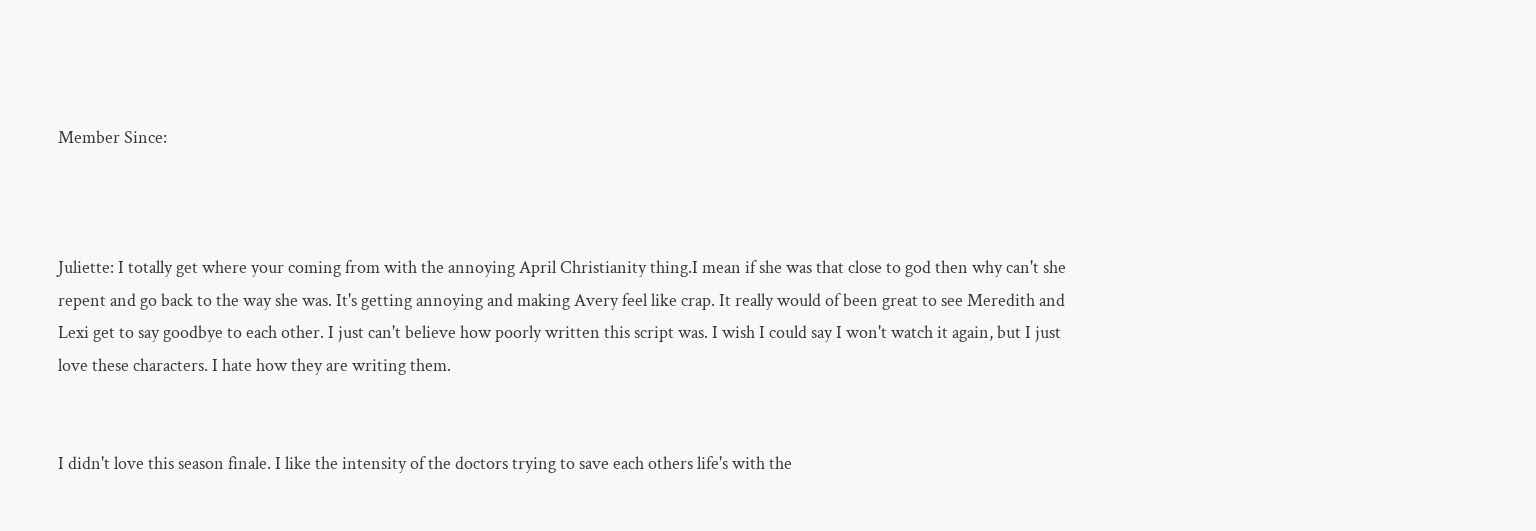Member Since:



Juliette: I totally get where your coming from with the annoying April Christianity thing.I mean if she was that close to god then why can't she repent and go back to the way she was. It's getting annoying and making Avery feel like crap. It really would of been great to see Meredith and Lexi get to say goodbye to each other. I just can't believe how poorly written this script was. I wish I could say I won't watch it again, but I just love these characters. I hate how they are writing them.


I didn't love this season finale. I like the intensity of the doctors trying to save each others life's with the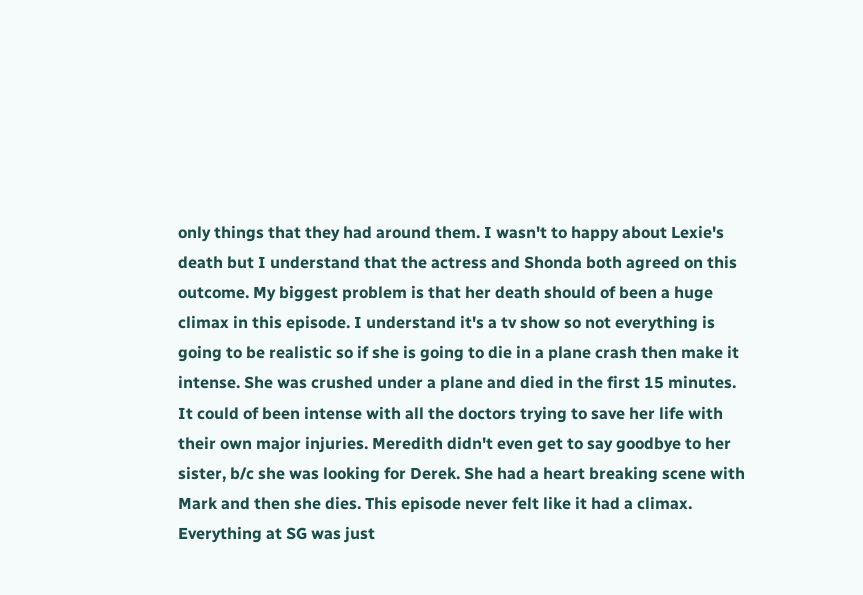only things that they had around them. I wasn't to happy about Lexie's death but I understand that the actress and Shonda both agreed on this outcome. My biggest problem is that her death should of been a huge climax in this episode. I understand it's a tv show so not everything is going to be realistic so if she is going to die in a plane crash then make it intense. She was crushed under a plane and died in the first 15 minutes. It could of been intense with all the doctors trying to save her life with their own major injuries. Meredith didn't even get to say goodbye to her sister, b/c she was looking for Derek. She had a heart breaking scene with Mark and then she dies. This episode never felt like it had a climax. Everything at SG was just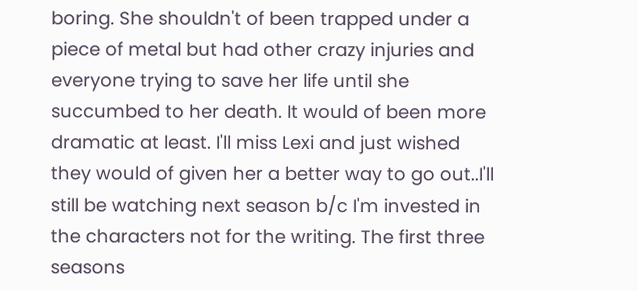boring. She shouldn't of been trapped under a piece of metal but had other crazy injuries and everyone trying to save her life until she succumbed to her death. It would of been more dramatic at least. I'll miss Lexi and just wished they would of given her a better way to go out..I'll still be watching next season b/c I'm invested in the characters not for the writing. The first three seasons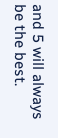and 5 will always be the best.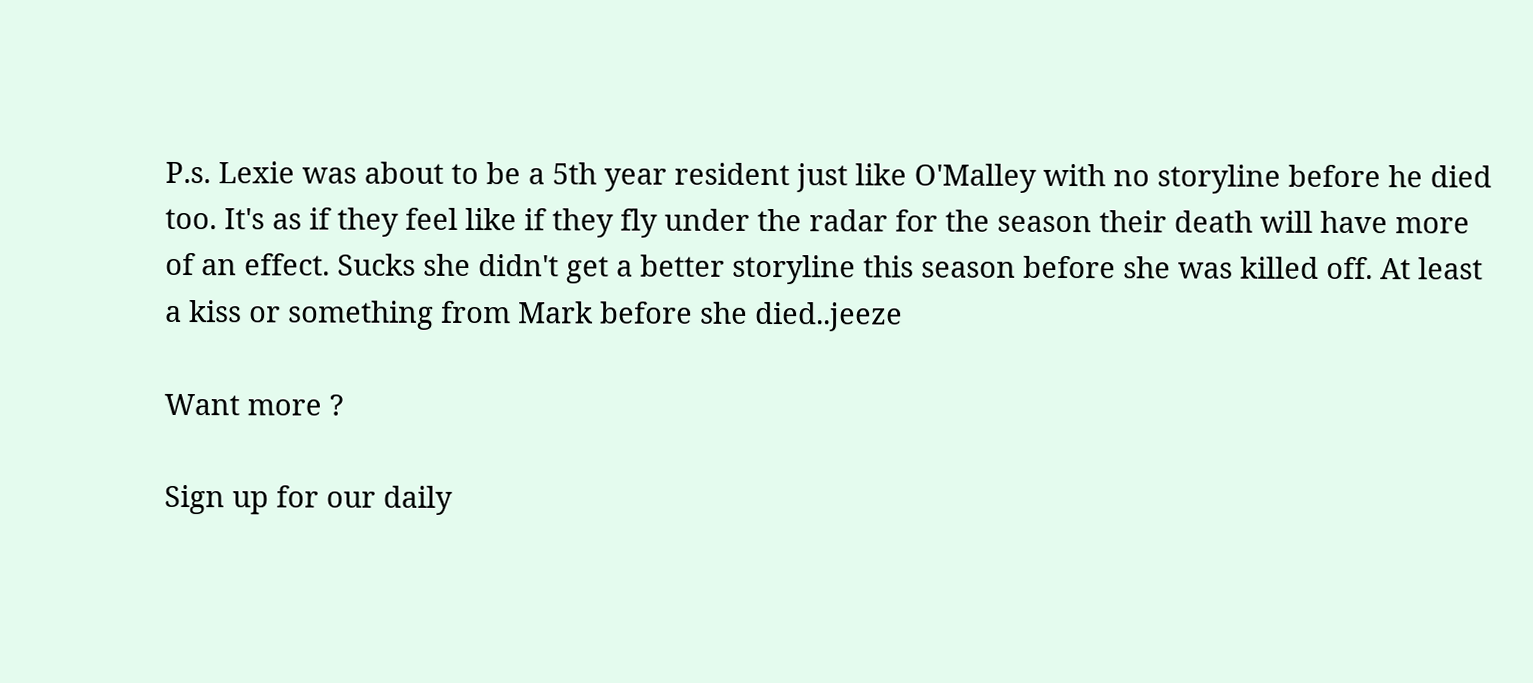P.s. Lexie was about to be a 5th year resident just like O'Malley with no storyline before he died too. It's as if they feel like if they fly under the radar for the season their death will have more of an effect. Sucks she didn't get a better storyline this season before she was killed off. At least a kiss or something from Mark before she died..jeeze

Want more ?

Sign up for our daily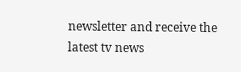newsletter and receive the latest tv news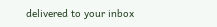delivered to your inbox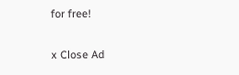for free!

x Close Ad